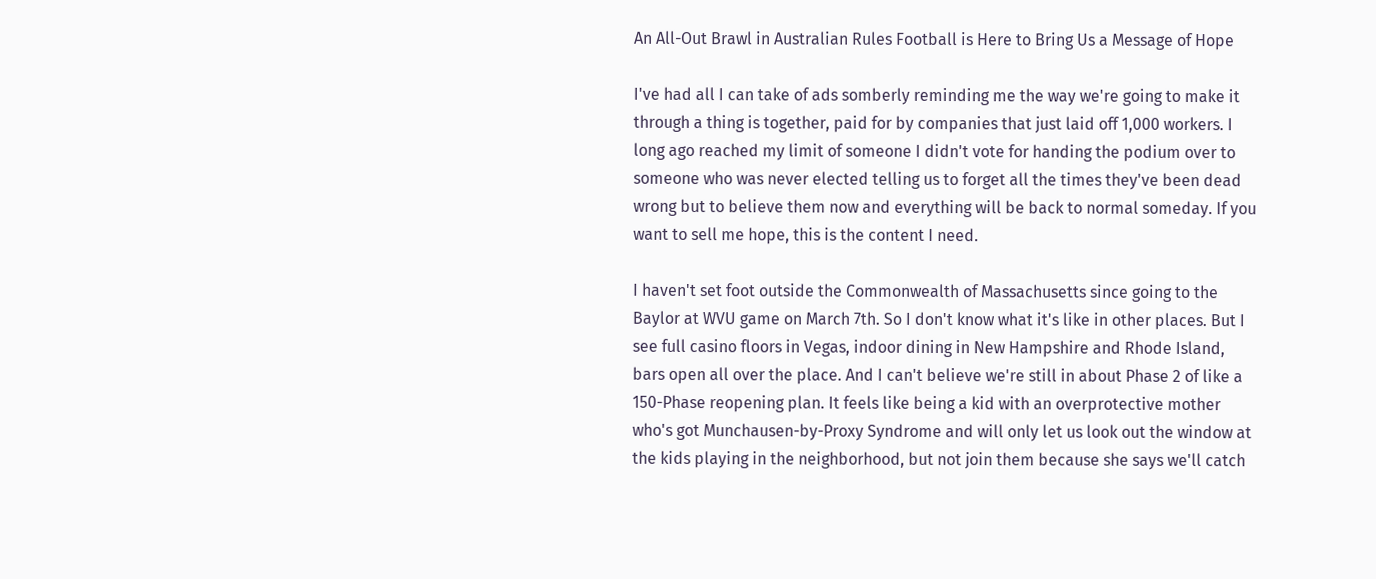An All-Out Brawl in Australian Rules Football is Here to Bring Us a Message of Hope

I've had all I can take of ads somberly reminding me the way we're going to make it through a thing is together, paid for by companies that just laid off 1,000 workers. I long ago reached my limit of someone I didn't vote for handing the podium over to someone who was never elected telling us to forget all the times they've been dead wrong but to believe them now and everything will be back to normal someday. If you want to sell me hope, this is the content I need.

I haven't set foot outside the Commonwealth of Massachusetts since going to the Baylor at WVU game on March 7th. So I don't know what it's like in other places. But I see full casino floors in Vegas, indoor dining in New Hampshire and Rhode Island, bars open all over the place. And I can't believe we're still in about Phase 2 of like a 150-Phase reopening plan. It feels like being a kid with an overprotective mother who's got Munchausen-by-Proxy Syndrome and will only let us look out the window at the kids playing in the neighborhood, but not join them because she says we'll catch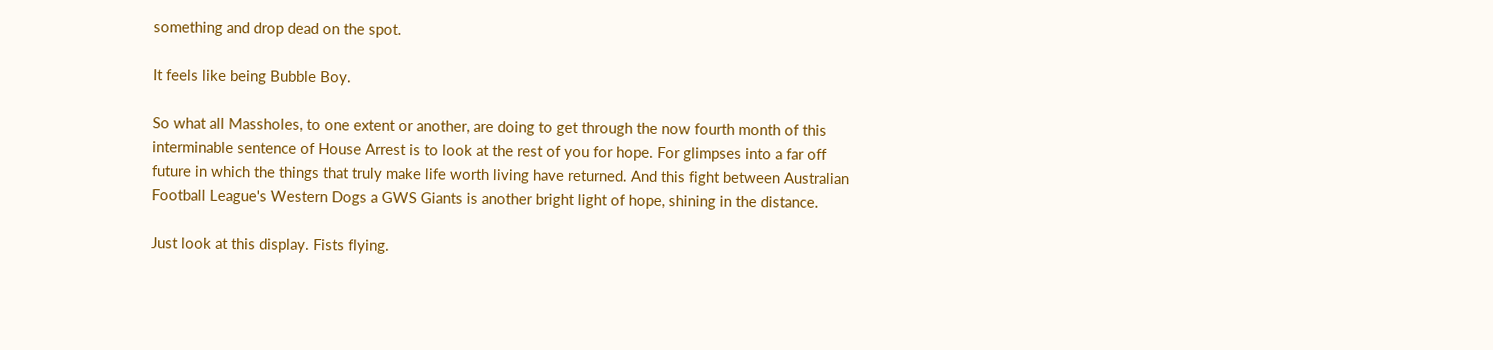something and drop dead on the spot.

It feels like being Bubble Boy.

So what all Massholes, to one extent or another, are doing to get through the now fourth month of this interminable sentence of House Arrest is to look at the rest of you for hope. For glimpses into a far off future in which the things that truly make life worth living have returned. And this fight between Australian Football League's Western Dogs a GWS Giants is another bright light of hope, shining in the distance.

Just look at this display. Fists flying.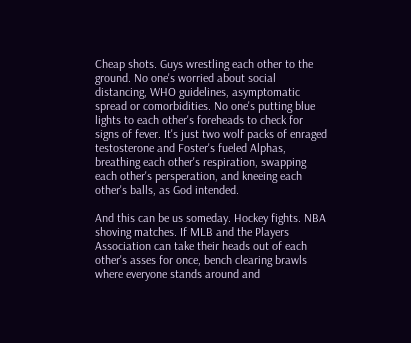Cheap shots. Guys wrestling each other to the ground. No one's worried about social distancing, WHO guidelines, asymptomatic spread or comorbidities. No one's putting blue lights to each other's foreheads to check for signs of fever. It's just two wolf packs of enraged testosterone and Foster's fueled Alphas, breathing each other's respiration, swapping each other's persperation, and kneeing each other's balls, as God intended.

And this can be us someday. Hockey fights. NBA shoving matches. If MLB and the Players Association can take their heads out of each other's asses for once, bench clearing brawls where everyone stands around and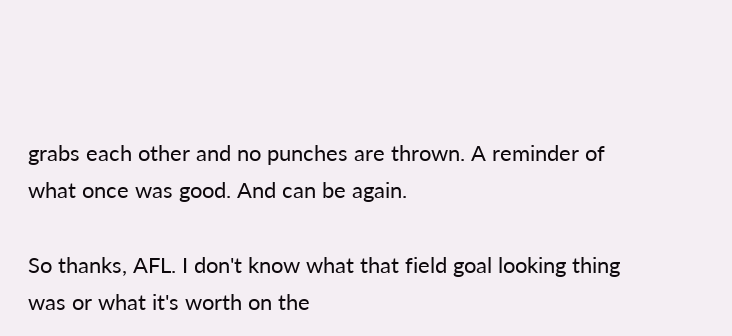grabs each other and no punches are thrown. A reminder of what once was good. And can be again.

So thanks, AFL. I don't know what that field goal looking thing was or what it's worth on the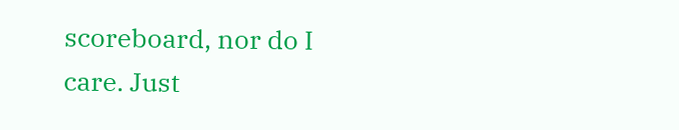scoreboard, nor do I care. Just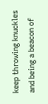keep throwing knuckles and being a beacon of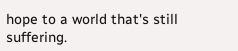hope to a world that's still suffering.